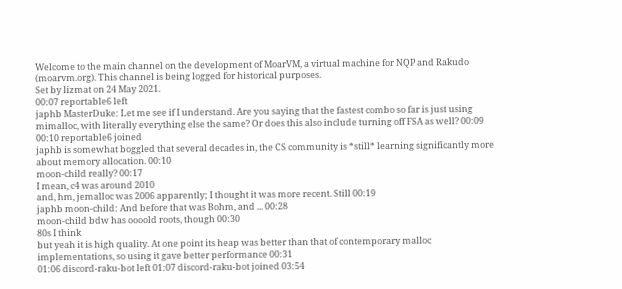Welcome to the main channel on the development of MoarVM, a virtual machine for NQP and Rakudo (moarvm.org). This channel is being logged for historical purposes.
Set by lizmat on 24 May 2021.
00:07 reportable6 left
japhb MasterDuke: Let me see if I understand. Are you saying that the fastest combo so far is just using mimalloc, with literally everything else the same? Or does this also include turning off FSA as well? 00:09
00:10 reportable6 joined
japhb is somewhat boggled that several decades in, the CS community is *still* learning significantly more about memory allocation. 00:10
moon-child really? 00:17
I mean, c4 was around 2010
and, hm, jemalloc was 2006 apparently; I thought it was more recent. Still 00:19
japhb moon-child: And before that was Bohm, and ... 00:28
moon-child bdw has oooold roots, though 00:30
80s I think
but yeah it is high quality. At one point its heap was better than that of contemporary malloc implementations, so using it gave better performance 00:31
01:06 discord-raku-bot left 01:07 discord-raku-bot joined 03:54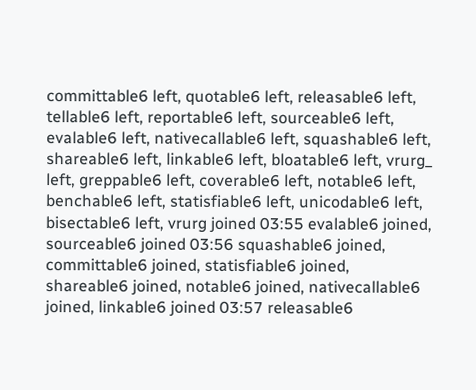committable6 left, quotable6 left, releasable6 left, tellable6 left, reportable6 left, sourceable6 left, evalable6 left, nativecallable6 left, squashable6 left, shareable6 left, linkable6 left, bloatable6 left, vrurg_ left, greppable6 left, coverable6 left, notable6 left, benchable6 left, statisfiable6 left, unicodable6 left, bisectable6 left, vrurg joined 03:55 evalable6 joined, sourceable6 joined 03:56 squashable6 joined, committable6 joined, statisfiable6 joined, shareable6 joined, notable6 joined, nativecallable6 joined, linkable6 joined 03:57 releasable6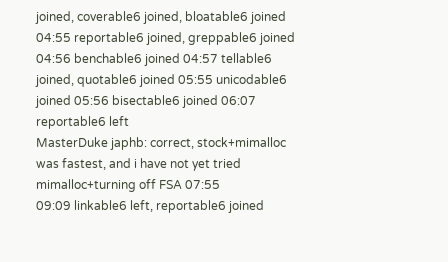joined, coverable6 joined, bloatable6 joined 04:55 reportable6 joined, greppable6 joined 04:56 benchable6 joined 04:57 tellable6 joined, quotable6 joined 05:55 unicodable6 joined 05:56 bisectable6 joined 06:07 reportable6 left
MasterDuke japhb: correct, stock+mimalloc was fastest, and i have not yet tried mimalloc+turning off FSA 07:55
09:09 linkable6 left, reportable6 joined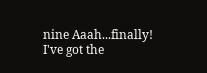nine Aaah...finally! I've got the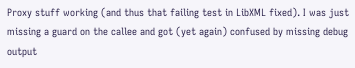Proxy stuff working (and thus that failing test in LibXML fixed). I was just missing a guard on the callee and got (yet again) confused by missing debug output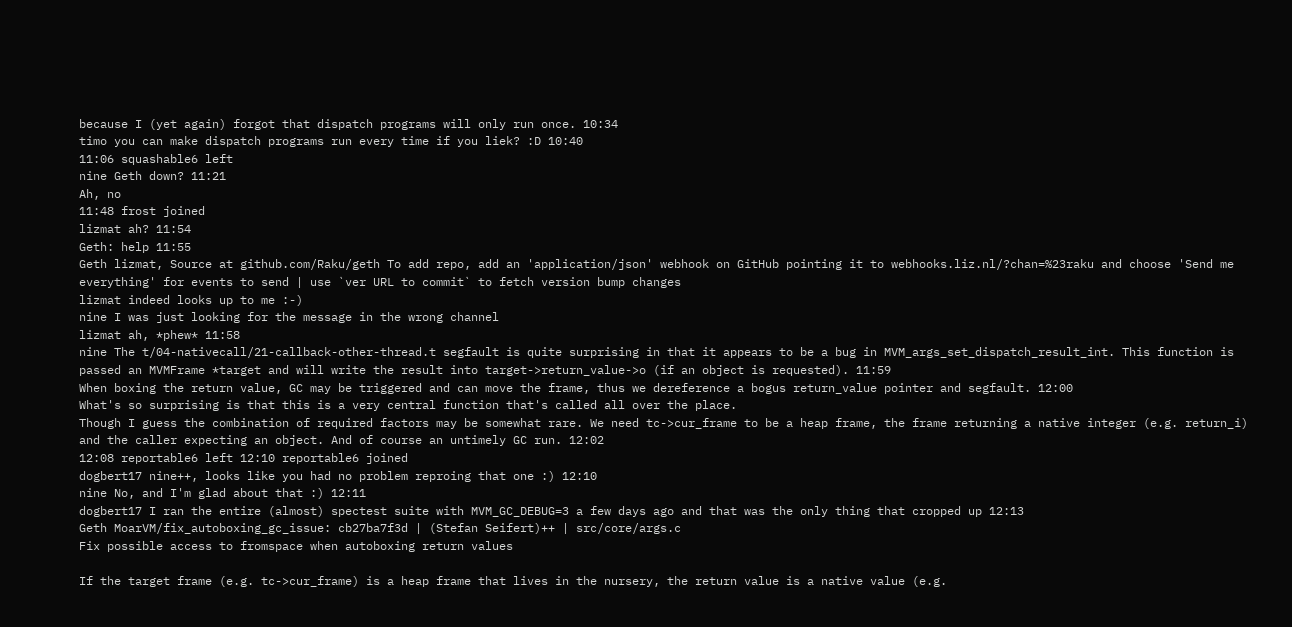because I (yet again) forgot that dispatch programs will only run once. 10:34
timo you can make dispatch programs run every time if you liek? :D 10:40
11:06 squashable6 left
nine Geth down? 11:21
Ah, no
11:48 frost joined
lizmat ah? 11:54
Geth: help 11:55
Geth lizmat, Source at github.com/Raku/geth To add repo, add an 'application/json' webhook on GitHub pointing it to webhooks.liz.nl/?chan=%23raku and choose 'Send me everything' for events to send | use `ver URL to commit` to fetch version bump changes
lizmat indeed looks up to me :-)
nine I was just looking for the message in the wrong channel
lizmat ah, *phew* 11:58
nine The t/04-nativecall/21-callback-other-thread.t segfault is quite surprising in that it appears to be a bug in MVM_args_set_dispatch_result_int. This function is passed an MVMFrame *target and will write the result into target->return_value->o (if an object is requested). 11:59
When boxing the return value, GC may be triggered and can move the frame, thus we dereference a bogus return_value pointer and segfault. 12:00
What's so surprising is that this is a very central function that's called all over the place.
Though I guess the combination of required factors may be somewhat rare. We need tc->cur_frame to be a heap frame, the frame returning a native integer (e.g. return_i) and the caller expecting an object. And of course an untimely GC run. 12:02
12:08 reportable6 left 12:10 reportable6 joined
dogbert17 nine++, looks like you had no problem reproing that one :) 12:10
nine No, and I'm glad about that :) 12:11
dogbert17 I ran the entire (almost) spectest suite with MVM_GC_DEBUG=3 a few days ago and that was the only thing that cropped up 12:13
Geth MoarVM/fix_autoboxing_gc_issue: cb27ba7f3d | (Stefan Seifert)++ | src/core/args.c
Fix possible access to fromspace when autoboxing return values

If the target frame (e.g. tc->cur_frame) is a heap frame that lives in the nursery, the return value is a native value (e.g.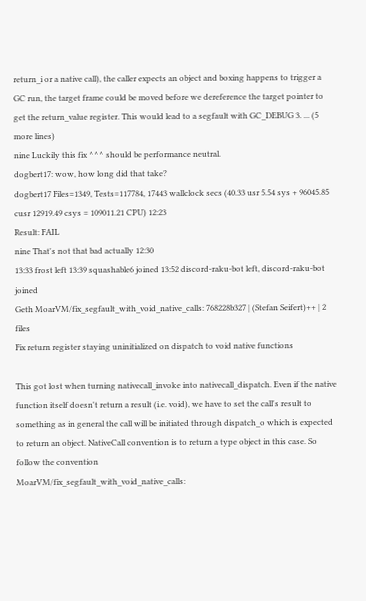return_i or a native call), the caller expects an object and boxing happens to trigger a GC run, the target frame could be moved before we dereference the target pointer to get the return_value register. This would lead to a segfault with GC_DEBUG 3. ... (5 more lines)
nine Luckily this fix ^^^ should be performance neutral.
dogbert17: wow, how long did that take?
dogbert17 Files=1349, Tests=117784, 17443 wallclock secs (40.33 usr 5.54 sys + 96045.85 cusr 12919.49 csys = 109011.21 CPU) 12:23
Result: FAIL
nine That's not that bad actually 12:30
13:33 frost left 13:39 squashable6 joined 13:52 discord-raku-bot left, discord-raku-bot joined
Geth MoarVM/fix_segfault_with_void_native_calls: 768228b327 | (Stefan Seifert)++ | 2 files
Fix return register staying uninitialized on dispatch to void native functions

This got lost when turning nativecall_invoke into nativecall_dispatch. Even if the native function itself doesn't return a result (i.e. void), we have to set the call's result to something as in general the call will be initiated through dispatch_o which is expected to return an object. NativeCall convention is to return a type object in this case. So follow the convention
MoarVM/fix_segfault_with_void_native_calls: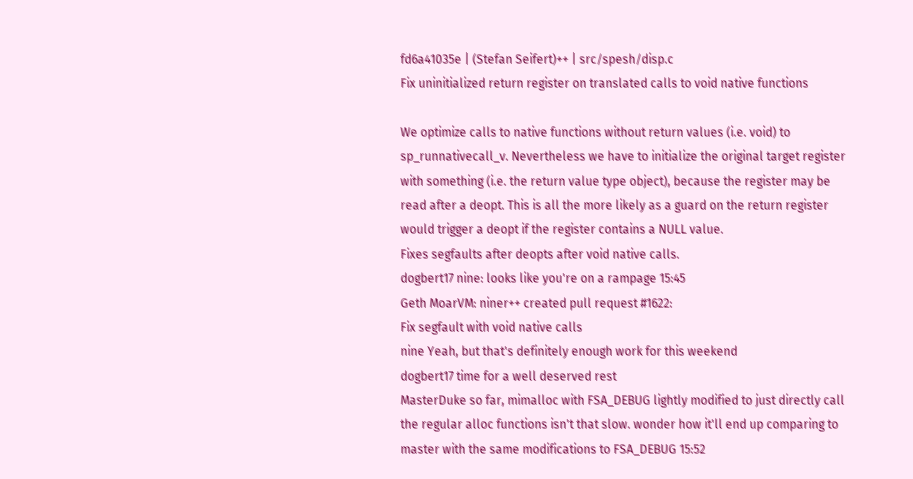fd6a41035e | (Stefan Seifert)++ | src/spesh/disp.c
Fix uninitialized return register on translated calls to void native functions

We optimize calls to native functions without return values (i.e. void) to sp_runnativecall_v. Nevertheless we have to initialize the original target register with something (i.e. the return value type object), because the register may be read after a deopt. This is all the more likely as a guard on the return register would trigger a deopt if the register contains a NULL value.
Fixes segfaults after deopts after void native calls.
dogbert17 nine: looks like you're on a rampage 15:45
Geth MoarVM: niner++ created pull request #1622:
Fix segfault with void native calls
nine Yeah, but that's definitely enough work for this weekend
dogbert17 time for a well deserved rest
MasterDuke so far, mimalloc with FSA_DEBUG lightly modified to just directly call the regular alloc functions isn't that slow. wonder how it'll end up comparing to master with the same modifications to FSA_DEBUG 15:52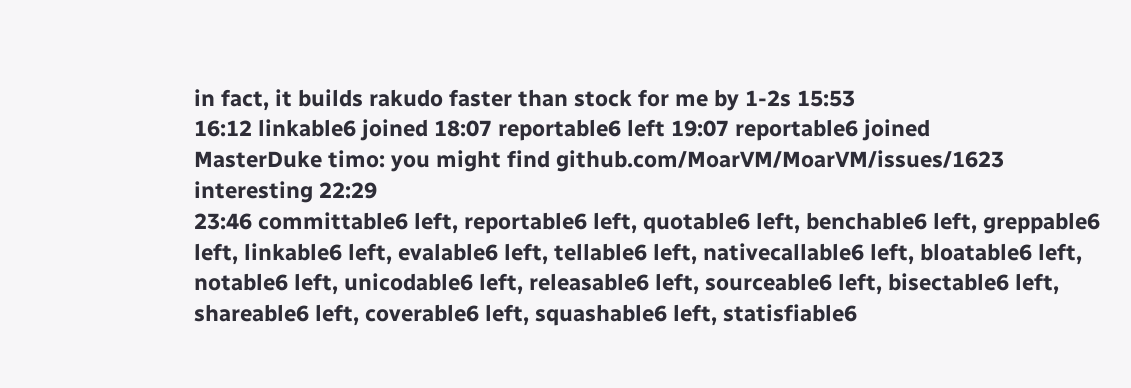in fact, it builds rakudo faster than stock for me by 1-2s 15:53
16:12 linkable6 joined 18:07 reportable6 left 19:07 reportable6 joined
MasterDuke timo: you might find github.com/MoarVM/MoarVM/issues/1623 interesting 22:29
23:46 committable6 left, reportable6 left, quotable6 left, benchable6 left, greppable6 left, linkable6 left, evalable6 left, tellable6 left, nativecallable6 left, bloatable6 left, notable6 left, unicodable6 left, releasable6 left, sourceable6 left, bisectable6 left, shareable6 left, coverable6 left, squashable6 left, statisfiable6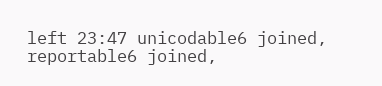left 23:47 unicodable6 joined, reportable6 joined,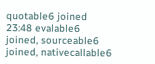quotable6 joined 23:48 evalable6 joined, sourceable6 joined, nativecallable6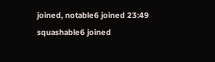joined, notable6 joined 23:49 squashable6 joined